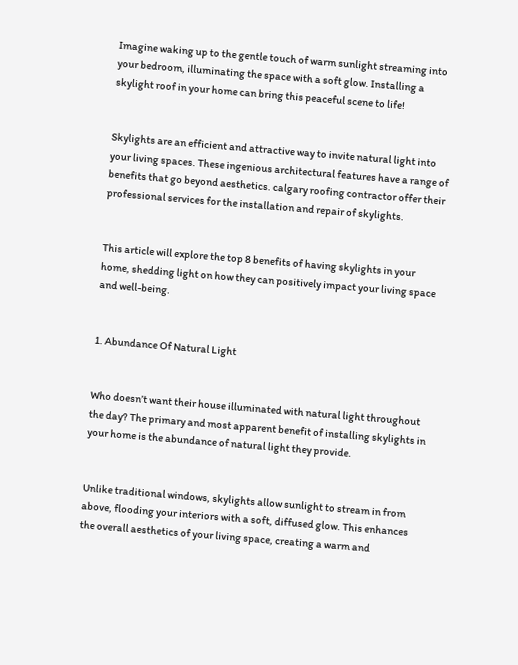Imagine waking up to the gentle touch of warm sunlight streaming into your bedroom, illuminating the space with a soft glow. Installing a skylight roof in your home can bring this peaceful scene to life!


Skylights are an efficient and attractive way to invite natural light into your living spaces. These ingenious architectural features have a range of benefits that go beyond aesthetics. calgary roofing contractor offer their professional services for the installation and repair of skylights.


This article will explore the top 8 benefits of having skylights in your home, shedding light on how they can positively impact your living space and well-being.


1. Abundance Of Natural Light


Who doesn’t want their house illuminated with natural light throughout the day? The primary and most apparent benefit of installing skylights in your home is the abundance of natural light they provide.


Unlike traditional windows, skylights allow sunlight to stream in from above, flooding your interiors with a soft, diffused glow. This enhances the overall aesthetics of your living space, creating a warm and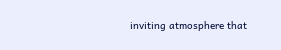inviting atmosphere that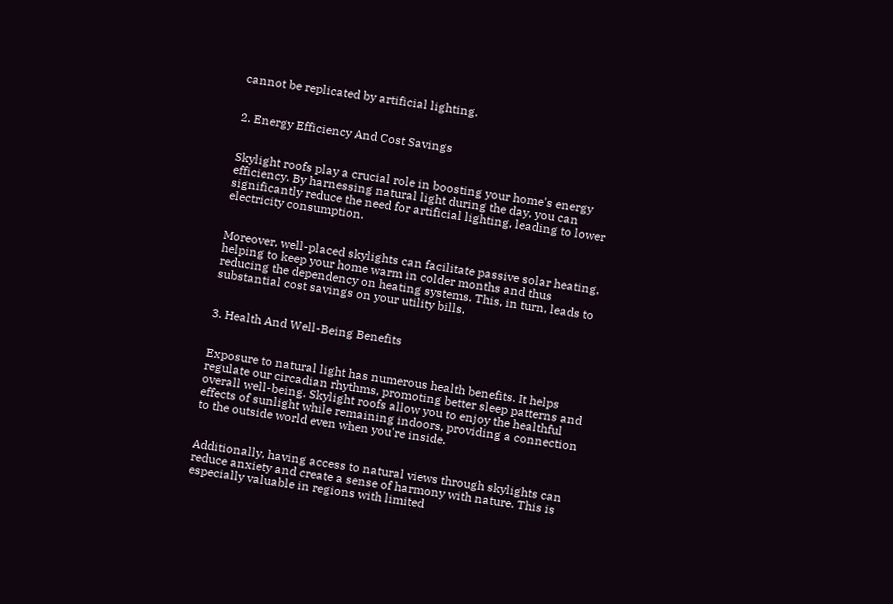cannot be replicated by artificial lighting.


2. Energy Efficiency And Cost Savings


Skylight roofs play a crucial role in boosting your home's energy efficiency. By harnessing natural light during the day, you can significantly reduce the need for artificial lighting, leading to lower electricity consumption.


Moreover, well-placed skylights can facilitate passive solar heating, helping to keep your home warm in colder months and thus reducing the dependency on heating systems. This, in turn, leads to substantial cost savings on your utility bills.


3. Health And Well-Being Benefits


Exposure to natural light has numerous health benefits. It helps regulate our circadian rhythms, promoting better sleep patterns and overall well-being. Skylight roofs allow you to enjoy the healthful effects of sunlight while remaining indoors, providing a connection to the outside world even when you're inside.


Additionally, having access to natural views through skylights can reduce anxiety and create a sense of harmony with nature. This is especially valuable in regions with limited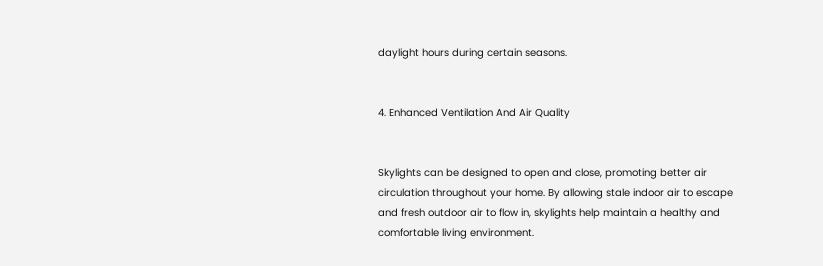daylight hours during certain seasons.


4. Enhanced Ventilation And Air Quality


Skylights can be designed to open and close, promoting better air circulation throughout your home. By allowing stale indoor air to escape and fresh outdoor air to flow in, skylights help maintain a healthy and comfortable living environment.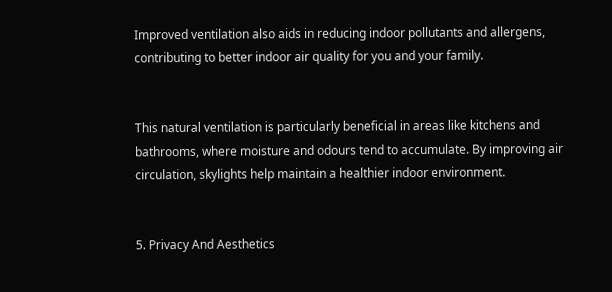Improved ventilation also aids in reducing indoor pollutants and allergens, contributing to better indoor air quality for you and your family.


This natural ventilation is particularly beneficial in areas like kitchens and bathrooms, where moisture and odours tend to accumulate. By improving air circulation, skylights help maintain a healthier indoor environment.


5. Privacy And Aesthetics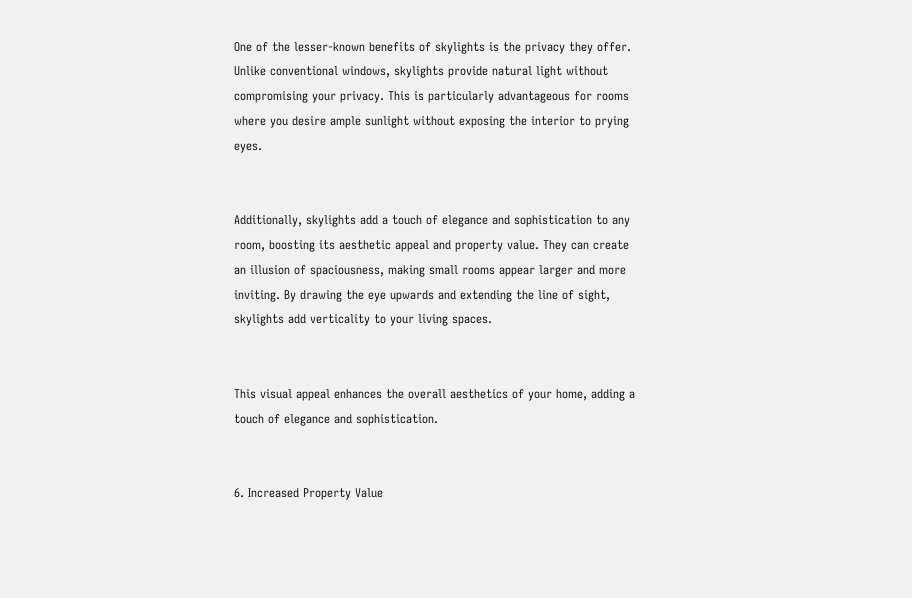One of the lesser-known benefits of skylights is the privacy they offer. Unlike conventional windows, skylights provide natural light without compromising your privacy. This is particularly advantageous for rooms where you desire ample sunlight without exposing the interior to prying eyes.


Additionally, skylights add a touch of elegance and sophistication to any room, boosting its aesthetic appeal and property value. They can create an illusion of spaciousness, making small rooms appear larger and more inviting. By drawing the eye upwards and extending the line of sight, skylights add verticality to your living spaces.


This visual appeal enhances the overall aesthetics of your home, adding a touch of elegance and sophistication.


6. Increased Property Value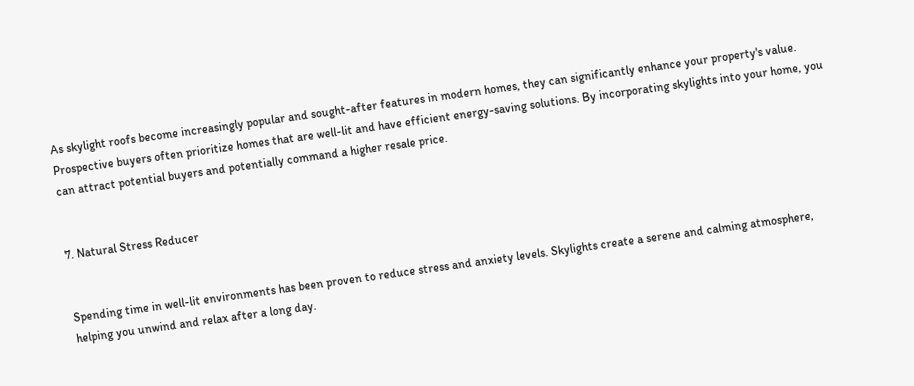As skylight roofs become increasingly popular and sought-after features in modern homes, they can significantly enhance your property's value. Prospective buyers often prioritize homes that are well-lit and have efficient energy-saving solutions. By incorporating skylights into your home, you can attract potential buyers and potentially command a higher resale price.


7. Natural Stress Reducer


Spending time in well-lit environments has been proven to reduce stress and anxiety levels. Skylights create a serene and calming atmosphere, helping you unwind and relax after a long day.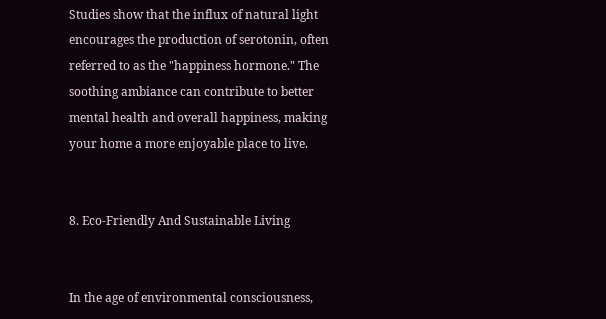Studies show that the influx of natural light encourages the production of serotonin, often referred to as the "happiness hormone." The soothing ambiance can contribute to better mental health and overall happiness, making your home a more enjoyable place to live.


8. Eco-Friendly And Sustainable Living


In the age of environmental consciousness,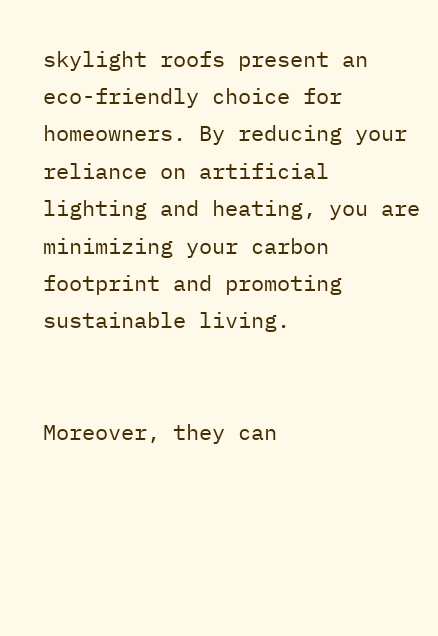skylight roofs present an eco-friendly choice for homeowners. By reducing your reliance on artificial lighting and heating, you are minimizing your carbon footprint and promoting sustainable living.


Moreover, they can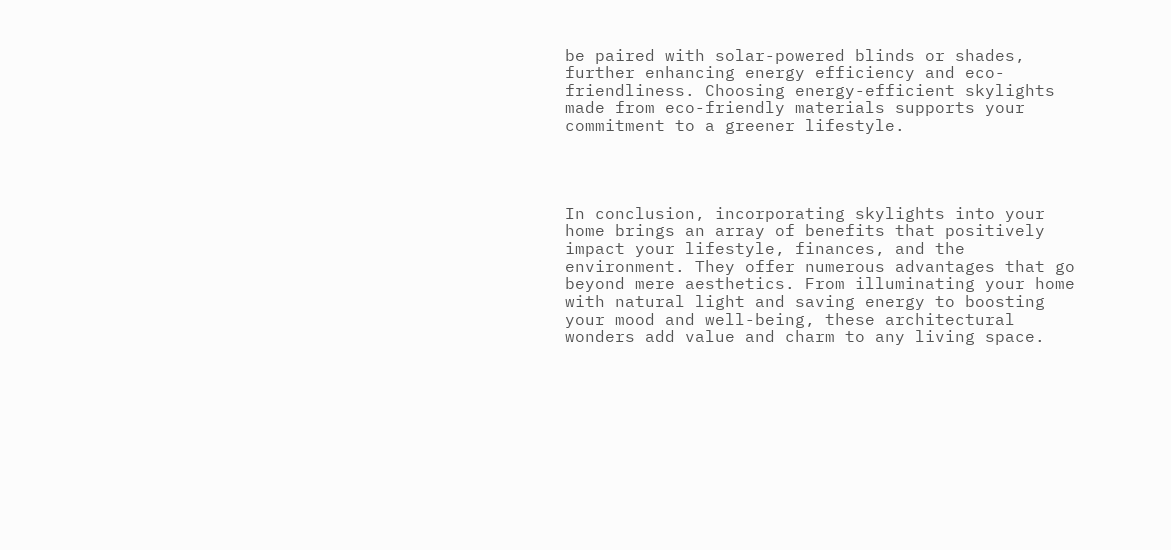be paired with solar-powered blinds or shades, further enhancing energy efficiency and eco-friendliness. Choosing energy-efficient skylights made from eco-friendly materials supports your commitment to a greener lifestyle.




In conclusion, incorporating skylights into your home brings an array of benefits that positively impact your lifestyle, finances, and the environment. They offer numerous advantages that go beyond mere aesthetics. From illuminating your home with natural light and saving energy to boosting your mood and well-being, these architectural wonders add value and charm to any living space.